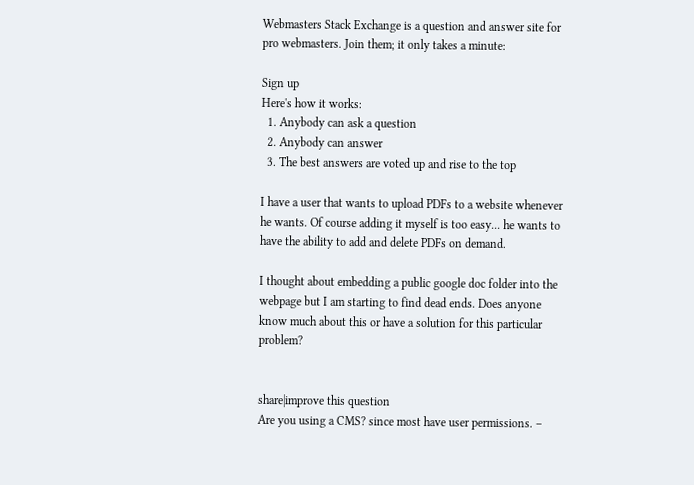Webmasters Stack Exchange is a question and answer site for pro webmasters. Join them; it only takes a minute:

Sign up
Here's how it works:
  1. Anybody can ask a question
  2. Anybody can answer
  3. The best answers are voted up and rise to the top

I have a user that wants to upload PDFs to a website whenever he wants. Of course adding it myself is too easy... he wants to have the ability to add and delete PDFs on demand.

I thought about embedding a public google doc folder into the webpage but I am starting to find dead ends. Does anyone know much about this or have a solution for this particular problem?


share|improve this question
Are you using a CMS? since most have user permissions. –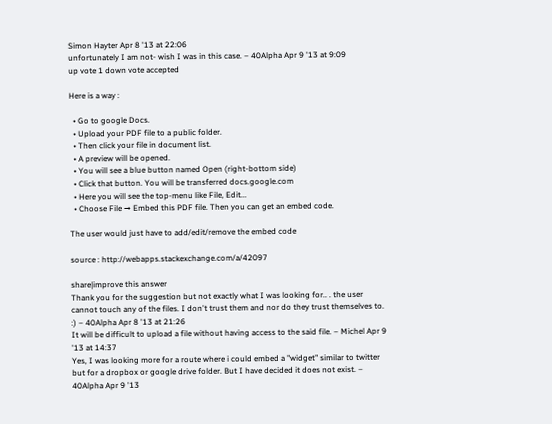Simon Hayter Apr 8 '13 at 22:06
unfortunately I am not- wish I was in this case. – 40Alpha Apr 9 '13 at 9:09
up vote 1 down vote accepted

Here is a way :

  • Go to google Docs.
  • Upload your PDF file to a public folder.
  • Then click your file in document list.
  • A preview will be opened.
  • You will see a blue button named Open (right-bottom side)
  • Click that button. You will be transferred docs.google.com
  • Here you will see the top-menu like File, Edit...
  • Choose File → Embed this PDF file. Then you can get an embed code.

The user would just have to add/edit/remove the embed code

source : http://webapps.stackexchange.com/a/42097

share|improve this answer
Thank you for the suggestion but not exactly what I was looking for.. . the user cannot touch any of the files. I don't trust them and nor do they trust themselves to. :) – 40Alpha Apr 8 '13 at 21:26
It will be difficult to upload a file without having access to the said file. – Michel Apr 9 '13 at 14:37
Yes, I was looking more for a route where i could embed a "widget" similar to twitter but for a dropbox or google drive folder. But I have decided it does not exist. – 40Alpha Apr 9 '13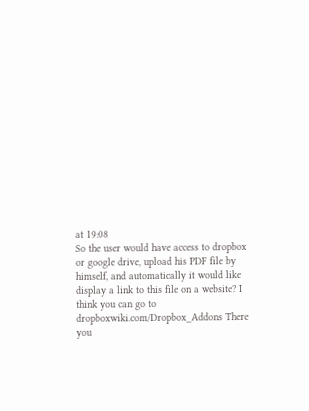at 19:08
So the user would have access to dropbox or google drive, upload his PDF file by himself, and automatically it would like display a link to this file on a website? I think you can go to dropboxwiki.com/Dropbox_Addons There you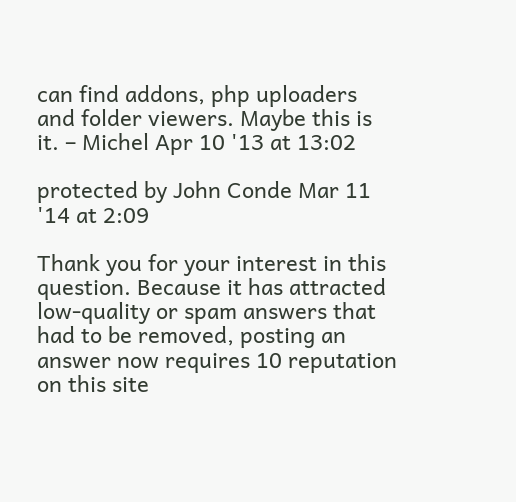can find addons, php uploaders and folder viewers. Maybe this is it. – Michel Apr 10 '13 at 13:02

protected by John Conde Mar 11 '14 at 2:09

Thank you for your interest in this question. Because it has attracted low-quality or spam answers that had to be removed, posting an answer now requires 10 reputation on this site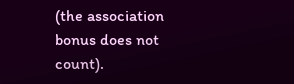(the association bonus does not count).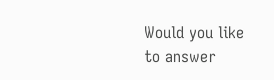Would you like to answer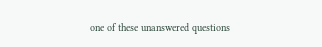one of these unanswered questions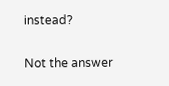instead?

Not the answer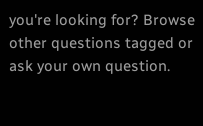you're looking for? Browse other questions tagged or ask your own question.